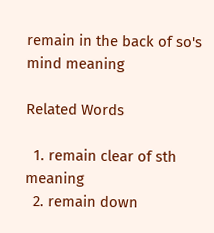remain in the back of so's mind meaning

Related Words

  1. remain clear of sth meaning
  2. remain down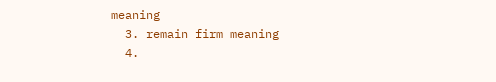meaning
  3. remain firm meaning
  4.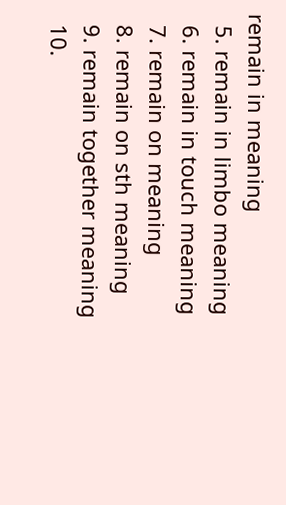remain in meaning
  5. remain in limbo meaning
  6. remain in touch meaning
  7. remain on meaning
  8. remain on sth meaning
  9. remain together meaning
  10.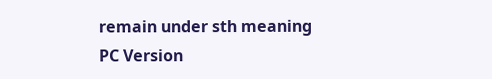remain under sth meaning
PC Version